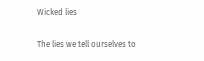Wicked lies

The lies we tell ourselves to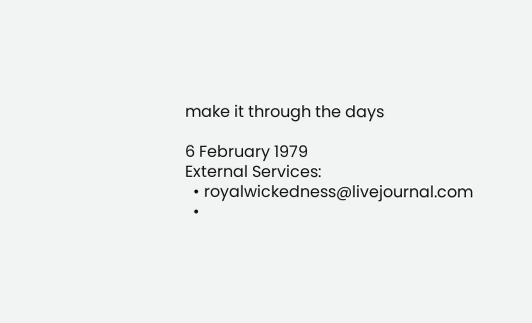make it through the days

6 February 1979
External Services:
  • royalwickedness@livejournal.com
  •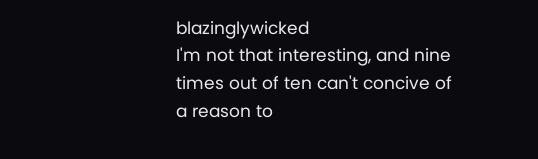blazinglywicked
I'm not that interesting, and nine times out of ten can't concive of a reason to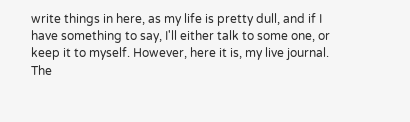write things in here, as my life is pretty dull, and if I have something to say, I'll either talk to some one, or keep it to myself. However, here it is, my live journal.
The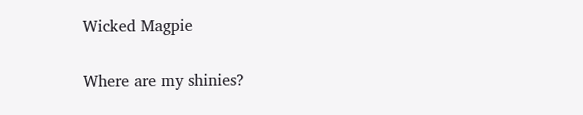Wicked Magpie

Where are my shinies?